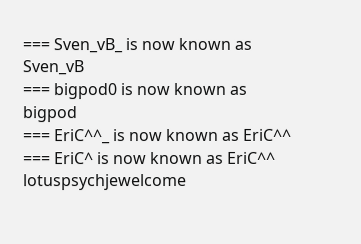=== Sven_vB_ is now known as Sven_vB
=== bigpod0 is now known as bigpod
=== EriC^^_ is now known as EriC^^
=== EriC^ is now known as EriC^^
lotuspsychjewelcome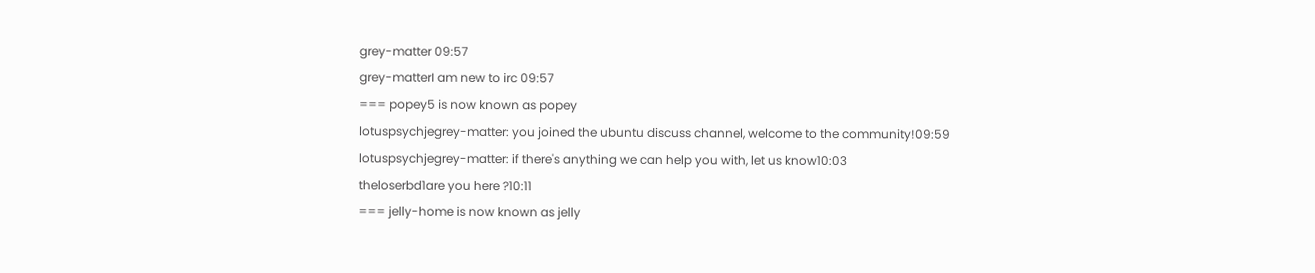grey-matter 09:57
grey-matterI am new to irc 09:57
=== popey5 is now known as popey
lotuspsychjegrey-matter: you joined the ubuntu discuss channel, welcome to the community!09:59
lotuspsychjegrey-matter: if there's anything we can help you with, let us know10:03
theloserbd1are you here ?10:11
=== jelly-home is now known as jelly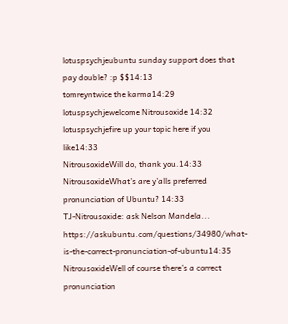lotuspsychjeubuntu sunday support does that pay double? :p $$14:13
tomreyntwice the karma14:29
lotuspsychjewelcome Nitrousoxide 14:32
lotuspsychjefire up your topic here if you like14:33
NitrousoxideWill do, thank you.14:33
NitrousoxideWhat’s are y’alls preferred pronunciation of Ubuntu? 14:33
TJ-Nitrousoxide: ask Nelson Mandela... https://askubuntu.com/questions/34980/what-is-the-correct-pronunciation-of-ubuntu14:35
NitrousoxideWell of course there’s a correct pronunciation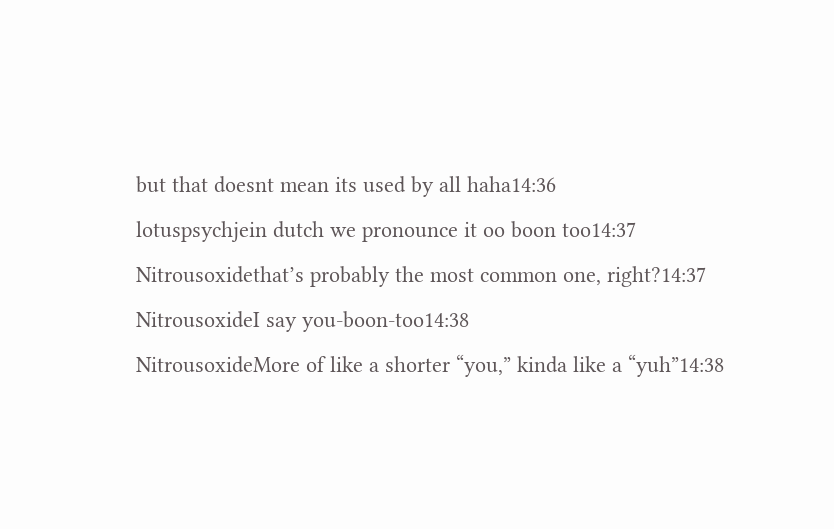but that doesnt mean its used by all haha14:36
lotuspsychjein dutch we pronounce it oo boon too14:37
Nitrousoxidethat’s probably the most common one, right?14:37
NitrousoxideI say you-boon-too14:38
NitrousoxideMore of like a shorter “you,” kinda like a “yuh”14:38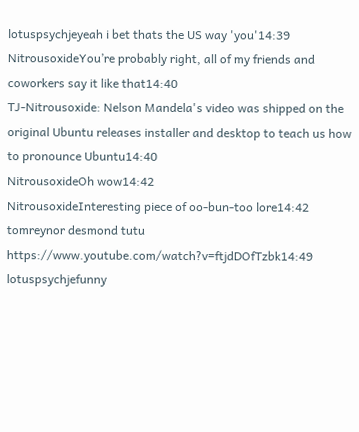lotuspsychjeyeah i bet thats the US way 'you'14:39
NitrousoxideYou’re probably right, all of my friends and coworkers say it like that14:40
TJ-Nitrousoxide: Nelson Mandela's video was shipped on the original Ubuntu releases installer and desktop to teach us how to pronounce Ubuntu14:40
NitrousoxideOh wow14:42
NitrousoxideInteresting piece of oo-bun-too lore14:42
tomreynor desmond tutu https://www.youtube.com/watch?v=ftjdDOfTzbk14:49
lotuspsychjefunny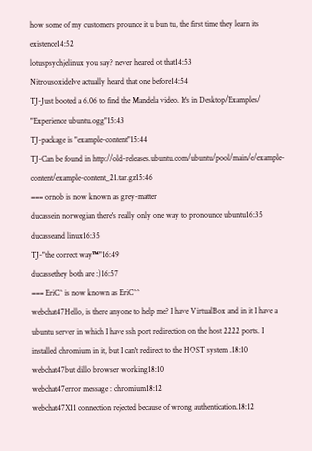how some of my customers prounce it u bun tu, the first time they learn its existence14:52
lotuspsychjelinux you say? never heared ot that14:53
NitrousoxideIve actually heard that one before14:54
TJ-Just booted a 6.06 to find the Mandela video. It's in Desktop/Examples/ "Experience ubuntu.ogg"15:43
TJ-package is "example-content"15:44
TJ-Can be found in http://old-releases.ubuntu.com/ubuntu/pool/main/e/example-content/example-content_21.tar.gz15:46
=== ornob is now known as grey-matter
ducassein norwegian there's really only one way to pronounce ubuntu16:35
ducasseand linux16:35
TJ-"the correct way™"16:49
ducassethey both are :)16:57
=== EriC^ is now known as EriC^^
webchat47Hello, is there anyone to help me? I have VirtualBox and in it I have a ubuntu server in which I have ssh port redirection on the host 2222 ports. I installed chromium in it, but I can't redirect to the HOST system .18:10
webchat47but dillo browser working18:10
webchat47error message : chromium18:12
webchat47X11 connection rejected because of wrong authentication.18:12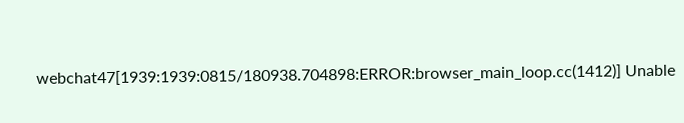webchat47[1939:1939:0815/180938.704898:ERROR:browser_main_loop.cc(1412)] Unable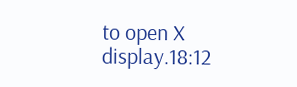to open X display.18:12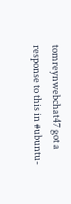tomreynwebchat47 got a response to this in #ubuntu-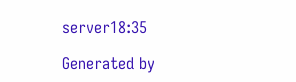server18:35

Generated by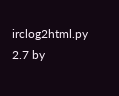irclog2html.py 2.7 by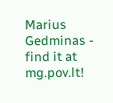Marius Gedminas - find it at mg.pov.lt!